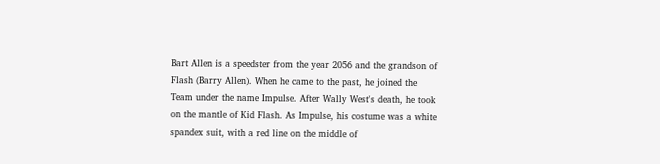Bart Allen is a speedster from the year 2056 and the grandson of Flash (Barry Allen). When he came to the past, he joined the Team under the name Impulse. After Wally West's death, he took on the mantle of Kid Flash. As Impulse, his costume was a white spandex suit, with a red line on the middle of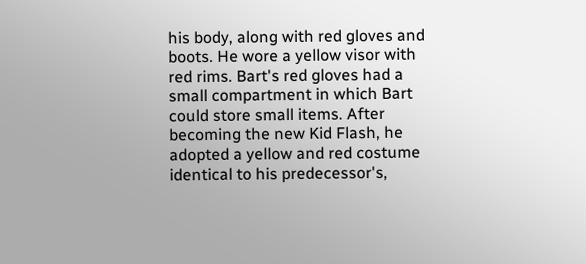his body, along with red gloves and boots. He wore a yellow visor with red rims. Bart's red gloves had a small compartment in which Bart could store small items. After becoming the new Kid Flash, he adopted a yellow and red costume identical to his predecessor's,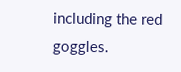including the red goggles.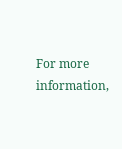For more information,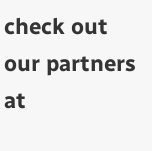check out our partners at